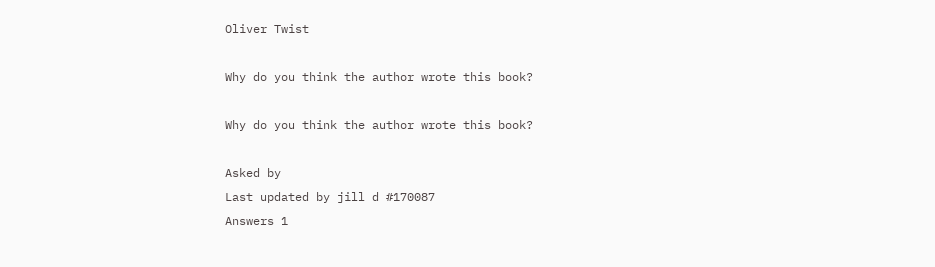Oliver Twist

Why do you think the author wrote this book?

Why do you think the author wrote this book?

Asked by
Last updated by jill d #170087
Answers 1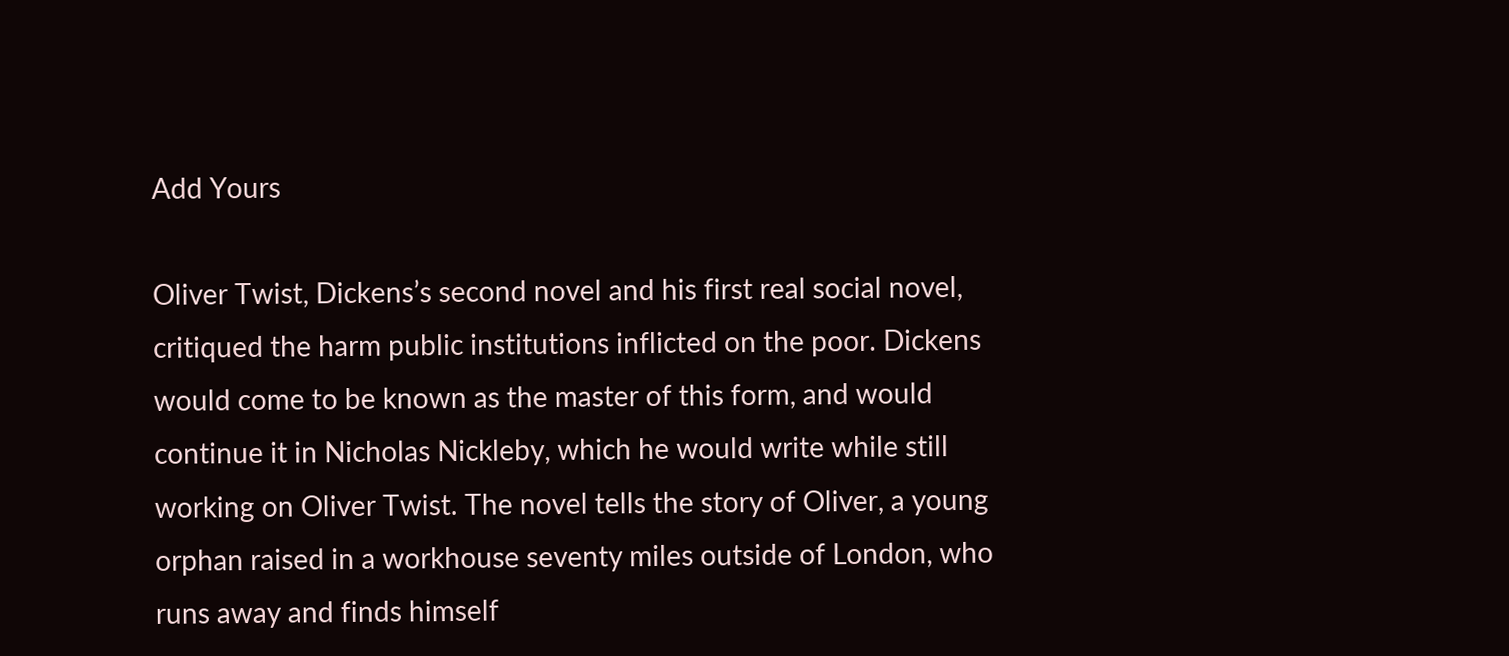Add Yours

Oliver Twist, Dickens’s second novel and his first real social novel, critiqued the harm public institutions inflicted on the poor. Dickens would come to be known as the master of this form, and would continue it in Nicholas Nickleby, which he would write while still working on Oliver Twist. The novel tells the story of Oliver, a young orphan raised in a workhouse seventy miles outside of London, who runs away and finds himself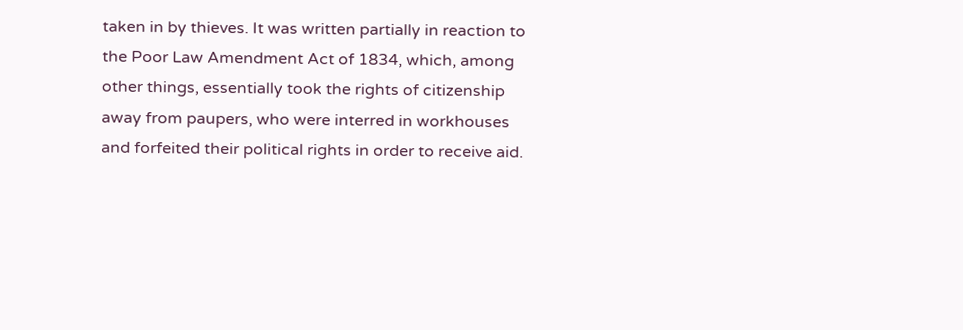taken in by thieves. It was written partially in reaction to the Poor Law Amendment Act of 1834, which, among other things, essentially took the rights of citizenship away from paupers, who were interred in workhouses and forfeited their political rights in order to receive aid.